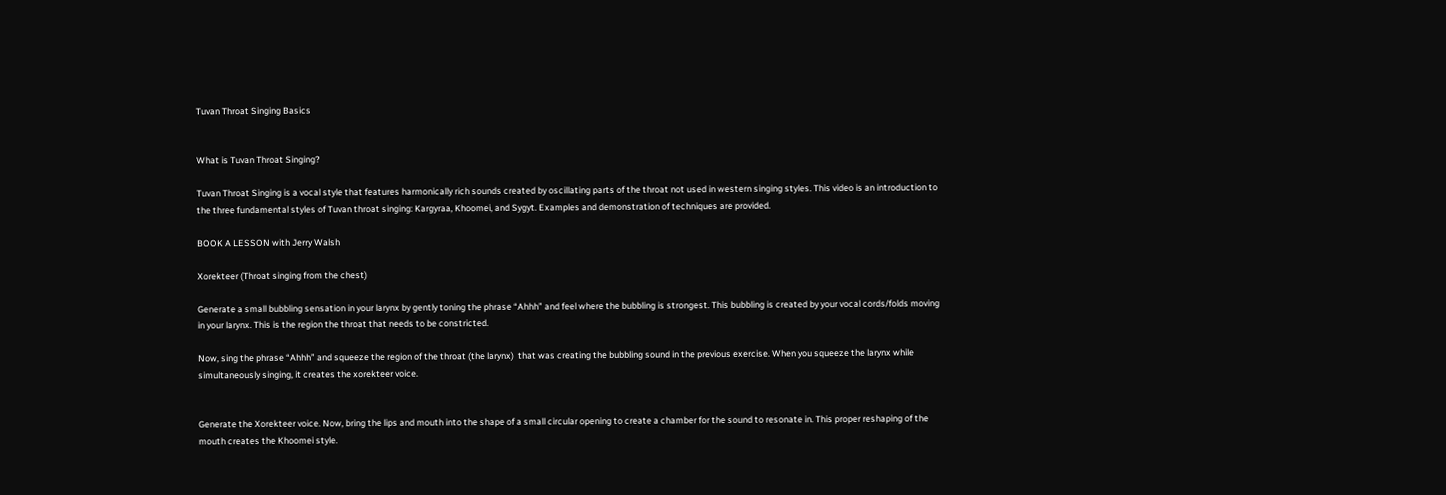Tuvan Throat Singing Basics


What is Tuvan Throat Singing?

Tuvan Throat Singing is a vocal style that features harmonically rich sounds created by oscillating parts of the throat not used in western singing styles. This video is an introduction to the three fundamental styles of Tuvan throat singing: Kargyraa, Khoomei, and Sygyt. Examples and demonstration of techniques are provided.

BOOK A LESSON with Jerry Walsh

Xorekteer (Throat singing from the chest)

Generate a small bubbling sensation in your larynx by gently toning the phrase “Ahhh” and feel where the bubbling is strongest. This bubbling is created by your vocal cords/folds moving in your larynx. This is the region the throat that needs to be constricted.

Now, sing the phrase “Ahhh” and squeeze the region of the throat (the larynx)  that was creating the bubbling sound in the previous exercise. When you squeeze the larynx while simultaneously singing, it creates the xorekteer voice.


Generate the Xorekteer voice. Now, bring the lips and mouth into the shape of a small circular opening to create a chamber for the sound to resonate in. This proper reshaping of the mouth creates the Khoomei style.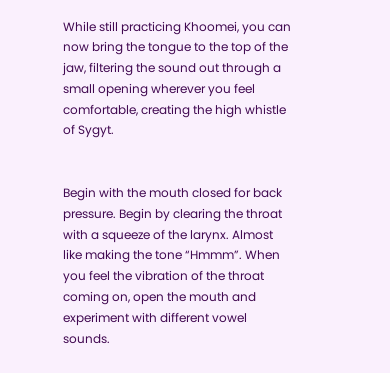While still practicing Khoomei, you can now bring the tongue to the top of the jaw, filtering the sound out through a small opening wherever you feel comfortable, creating the high whistle of Sygyt.


Begin with the mouth closed for back pressure. Begin by clearing the throat with a squeeze of the larynx. Almost like making the tone “Hmmm”. When you feel the vibration of the throat coming on, open the mouth and experiment with different vowel sounds.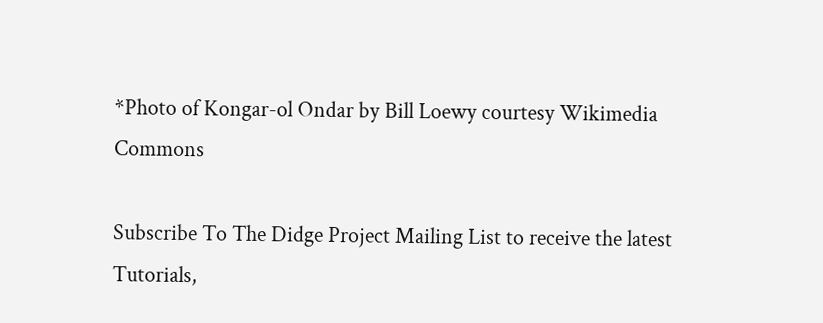*Photo of Kongar-ol Ondar by Bill Loewy courtesy Wikimedia Commons

Subscribe To The Didge Project Mailing List to receive the latest Tutorials,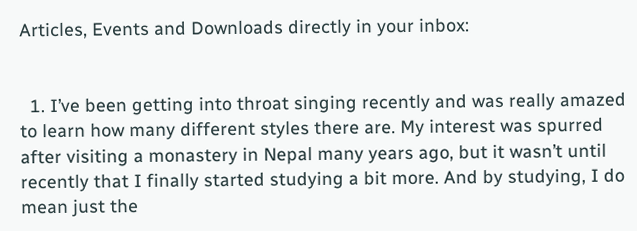Articles, Events and Downloads directly in your inbox:


  1. I’ve been getting into throat singing recently and was really amazed to learn how many different styles there are. My interest was spurred after visiting a monastery in Nepal many years ago, but it wasn’t until recently that I finally started studying a bit more. And by studying, I do mean just the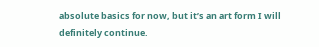absolute basics for now, but it’s an art form I will definitely continue.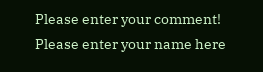Please enter your comment!
Please enter your name here